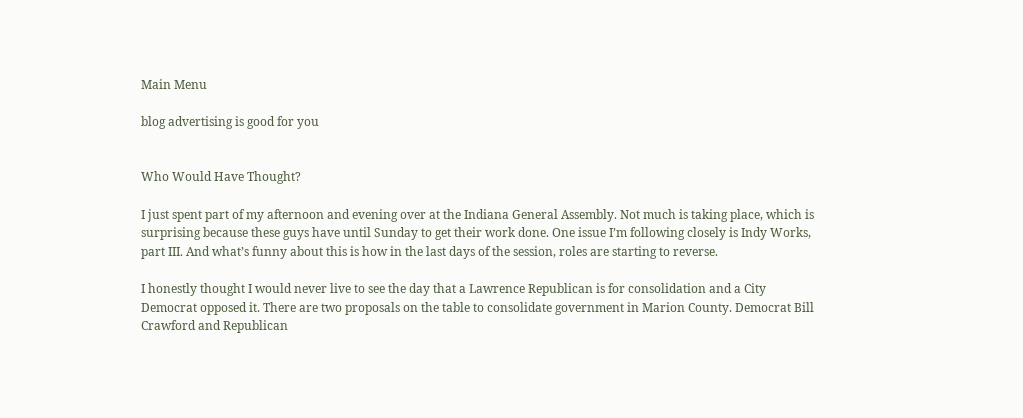Main Menu

blog advertising is good for you


Who Would Have Thought?

I just spent part of my afternoon and evening over at the Indiana General Assembly. Not much is taking place, which is surprising because these guys have until Sunday to get their work done. One issue I’m following closely is Indy Works, part III. And what’s funny about this is how in the last days of the session, roles are starting to reverse.

I honestly thought I would never live to see the day that a Lawrence Republican is for consolidation and a City Democrat opposed it. There are two proposals on the table to consolidate government in Marion County. Democrat Bill Crawford and Republican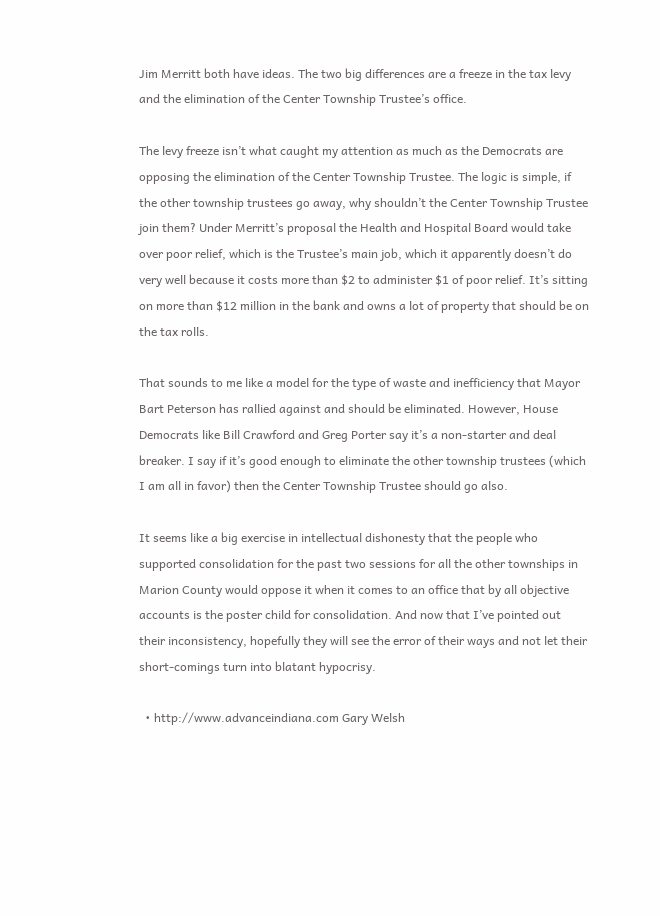Jim Merritt both have ideas. The two big differences are a freeze in the tax levy and the elimination of the Center Township Trustee’s office.

The levy freeze isn’t what caught my attention as much as the Democrats are opposing the elimination of the Center Township Trustee. The logic is simple, if the other township trustees go away, why shouldn’t the Center Township Trustee join them? Under Merritt’s proposal the Health and Hospital Board would take over poor relief, which is the Trustee’s main job, which it apparently doesn’t do very well because it costs more than $2 to administer $1 of poor relief. It’s sitting on more than $12 million in the bank and owns a lot of property that should be on the tax rolls.

That sounds to me like a model for the type of waste and inefficiency that Mayor Bart Peterson has rallied against and should be eliminated. However, House Democrats like Bill Crawford and Greg Porter say it’s a non-starter and deal breaker. I say if it’s good enough to eliminate the other township trustees (which I am all in favor) then the Center Township Trustee should go also.

It seems like a big exercise in intellectual dishonesty that the people who supported consolidation for the past two sessions for all the other townships in Marion County would oppose it when it comes to an office that by all objective accounts is the poster child for consolidation. And now that I’ve pointed out their inconsistency, hopefully they will see the error of their ways and not let their short-comings turn into blatant hypocrisy.

  • http://www.advanceindiana.com Gary Welsh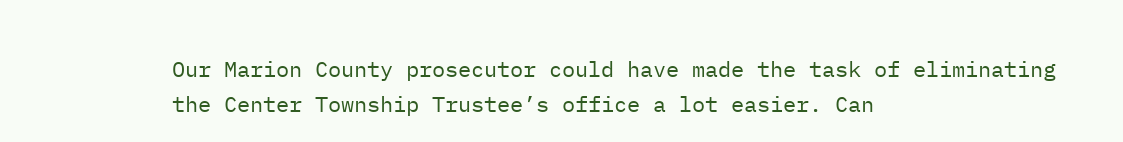Our Marion County prosecutor could have made the task of eliminating the Center Township Trustee’s office a lot easier. Can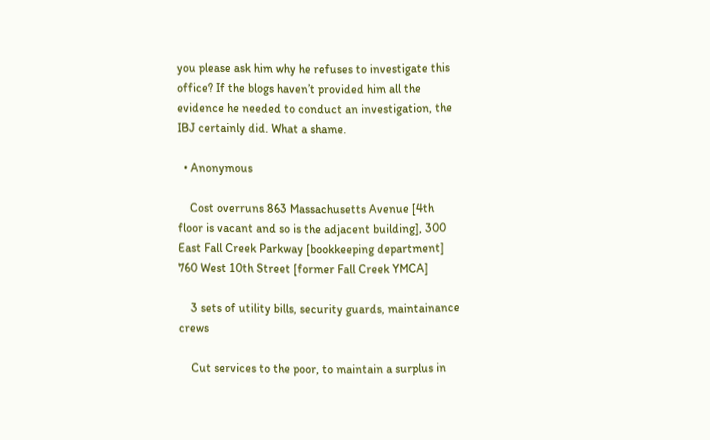you please ask him why he refuses to investigate this office? If the blogs haven’t provided him all the evidence he needed to conduct an investigation, the IBJ certainly did. What a shame.

  • Anonymous

    Cost overruns 863 Massachusetts Avenue [4th floor is vacant and so is the adjacent building], 300 East Fall Creek Parkway [bookkeeping department] 760 West 10th Street [former Fall Creek YMCA]

    3 sets of utility bills, security guards, maintainance crews

    Cut services to the poor, to maintain a surplus in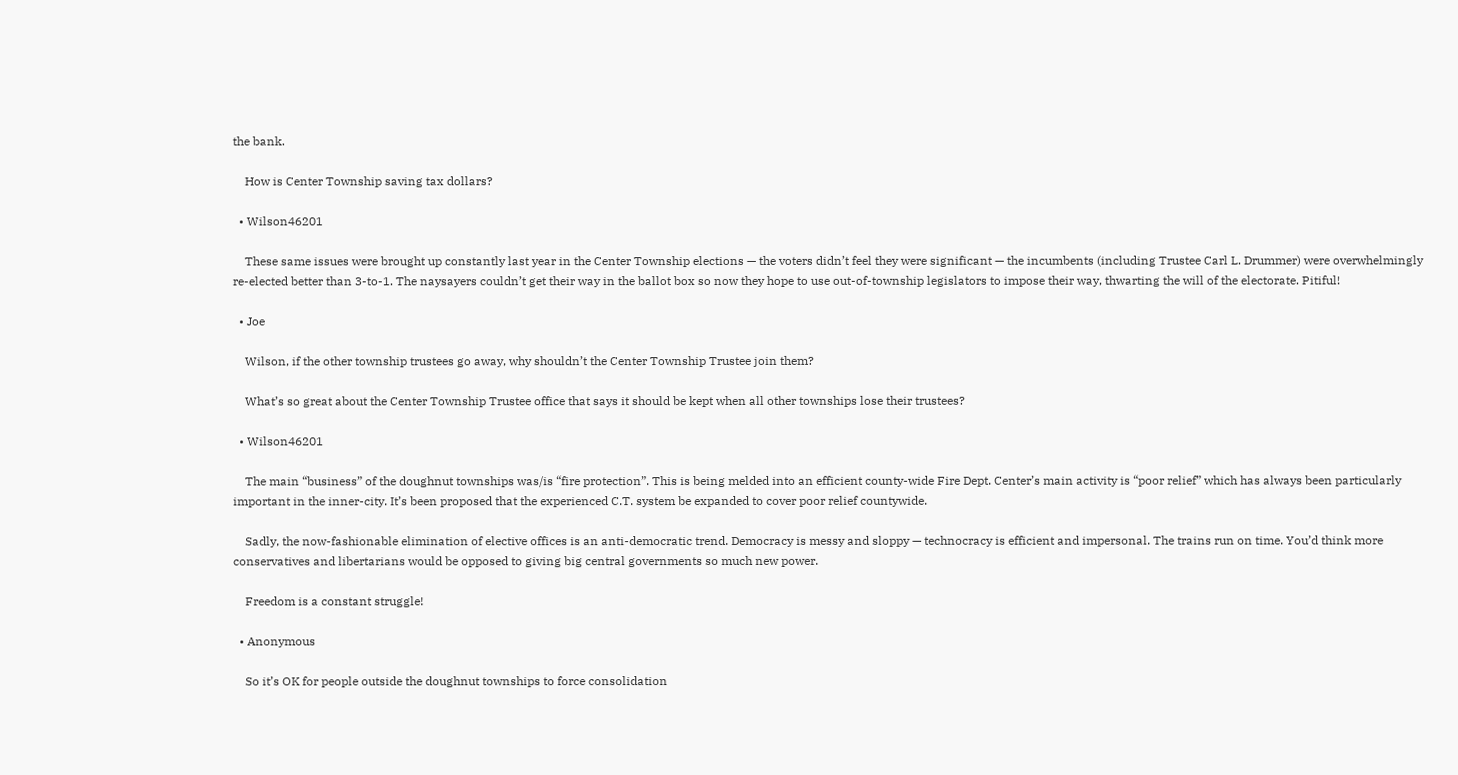the bank.

    How is Center Township saving tax dollars?

  • Wilson46201

    These same issues were brought up constantly last year in the Center Township elections — the voters didn’t feel they were significant — the incumbents (including Trustee Carl L. Drummer) were overwhelmingly re-elected better than 3-to-1. The naysayers couldn’t get their way in the ballot box so now they hope to use out-of-township legislators to impose their way, thwarting the will of the electorate. Pitiful!

  • Joe

    Wilson, if the other township trustees go away, why shouldn’t the Center Township Trustee join them?

    What’s so great about the Center Township Trustee office that says it should be kept when all other townships lose their trustees?

  • Wilson46201

    The main “business” of the doughnut townships was/is “fire protection”. This is being melded into an efficient county-wide Fire Dept. Center’s main activity is “poor relief” which has always been particularly important in the inner-city. It’s been proposed that the experienced C.T. system be expanded to cover poor relief countywide.

    Sadly, the now-fashionable elimination of elective offices is an anti-democratic trend. Democracy is messy and sloppy — technocracy is efficient and impersonal. The trains run on time. You’d think more conservatives and libertarians would be opposed to giving big central governments so much new power.

    Freedom is a constant struggle!

  • Anonymous

    So it’s OK for people outside the doughnut townships to force consolidation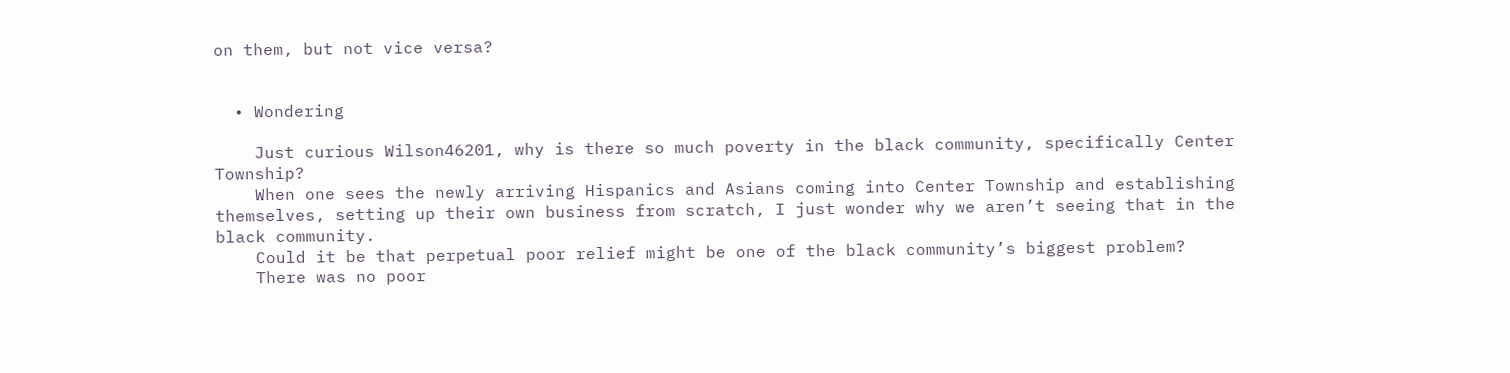on them, but not vice versa?


  • Wondering

    Just curious Wilson46201, why is there so much poverty in the black community, specifically Center Township?
    When one sees the newly arriving Hispanics and Asians coming into Center Township and establishing themselves, setting up their own business from scratch, I just wonder why we aren’t seeing that in the black community.
    Could it be that perpetual poor relief might be one of the black community’s biggest problem?
    There was no poor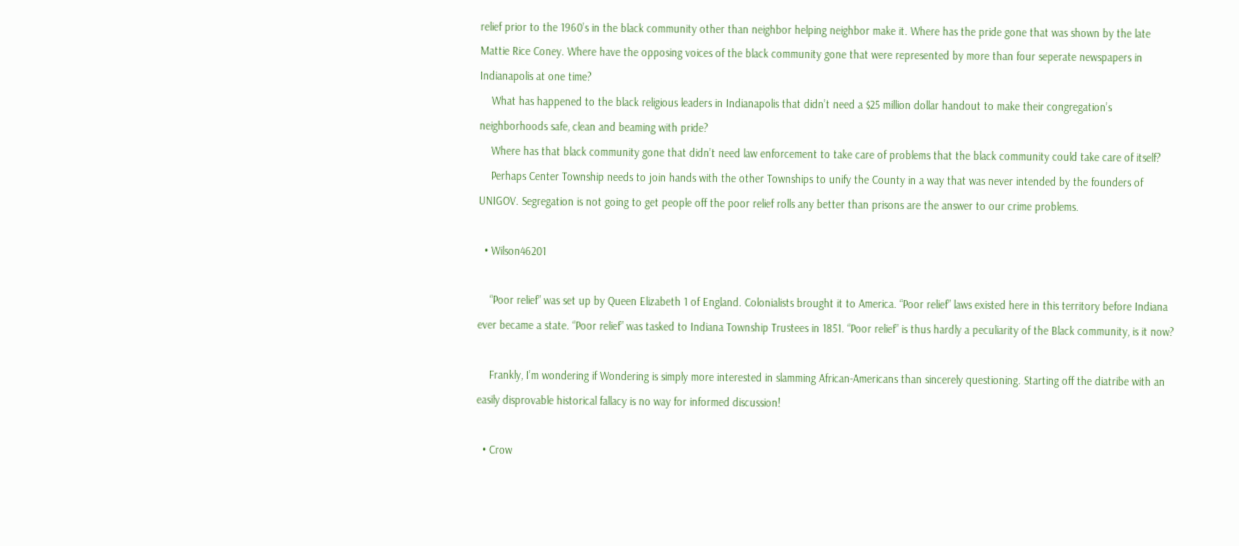relief prior to the 1960’s in the black community other than neighbor helping neighbor make it. Where has the pride gone that was shown by the late Mattie Rice Coney. Where have the opposing voices of the black community gone that were represented by more than four seperate newspapers in Indianapolis at one time?
    What has happened to the black religious leaders in Indianapolis that didn’t need a $25 million dollar handout to make their congregation’s neighborhoods safe, clean and beaming with pride?
    Where has that black community gone that didn’t need law enforcement to take care of problems that the black community could take care of itself?
    Perhaps Center Township needs to join hands with the other Townships to unify the County in a way that was never intended by the founders of UNIGOV. Segregation is not going to get people off the poor relief rolls any better than prisons are the answer to our crime problems.

  • Wilson46201

    “Poor relief” was set up by Queen Elizabeth 1 of England. Colonialists brought it to America. “Poor relief” laws existed here in this territory before Indiana ever became a state. “Poor relief” was tasked to Indiana Township Trustees in 1851. “Poor relief” is thus hardly a peculiarity of the Black community, is it now?

    Frankly, I’m wondering if Wondering is simply more interested in slamming African-Americans than sincerely questioning. Starting off the diatribe with an easily disprovable historical fallacy is no way for informed discussion!

  • Crow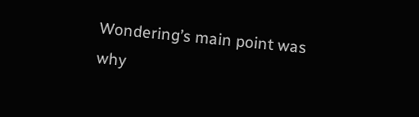Wondering’s main point was why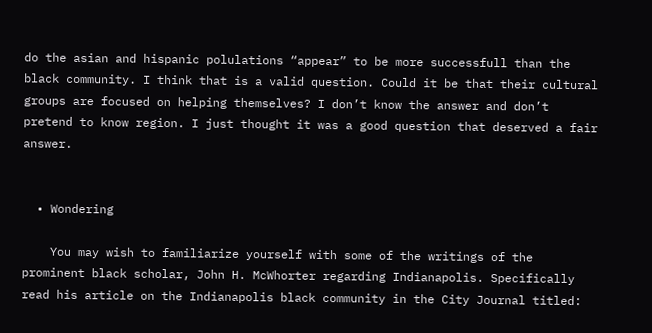do the asian and hispanic polulations “appear” to be more successfull than the black community. I think that is a valid question. Could it be that their cultural groups are focused on helping themselves? I don’t know the answer and don’t pretend to know region. I just thought it was a good question that deserved a fair answer.


  • Wondering

    You may wish to familiarize yourself with some of the writings of the prominent black scholar, John H. McWhorter regarding Indianapolis. Specifically read his article on the Indianapolis black community in the City Journal titled: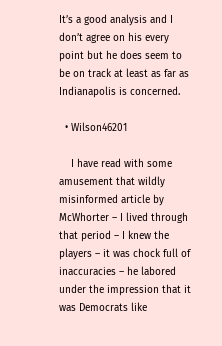It’s a good analysis and I don’t agree on his every point but he does seem to be on track at least as far as Indianapolis is concerned.

  • Wilson46201

    I have read with some amusement that wildly misinformed article by McWhorter – I lived through that period – I knew the players – it was chock full of inaccuracies – he labored under the impression that it was Democrats like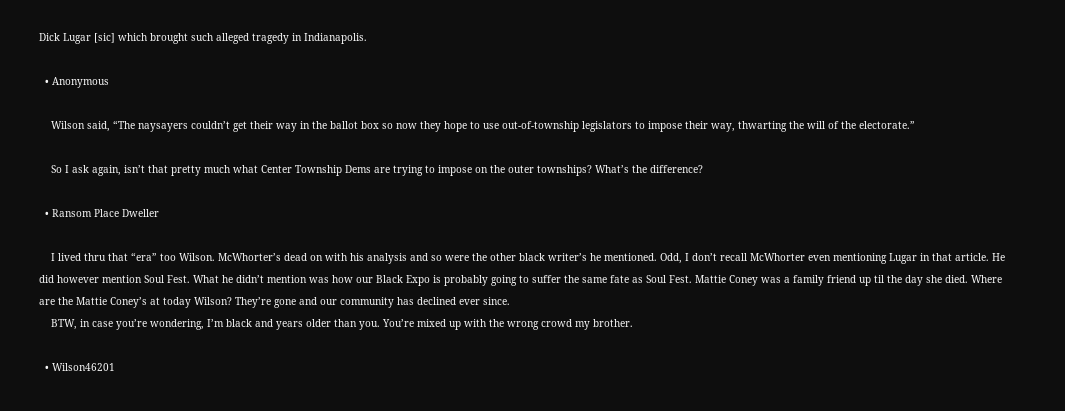Dick Lugar [sic] which brought such alleged tragedy in Indianapolis.

  • Anonymous

    Wilson said, “The naysayers couldn’t get their way in the ballot box so now they hope to use out-of-township legislators to impose their way, thwarting the will of the electorate.”

    So I ask again, isn’t that pretty much what Center Township Dems are trying to impose on the outer townships? What’s the difference?

  • Ransom Place Dweller

    I lived thru that “era” too Wilson. McWhorter’s dead on with his analysis and so were the other black writer’s he mentioned. Odd, I don’t recall McWhorter even mentioning Lugar in that article. He did however mention Soul Fest. What he didn’t mention was how our Black Expo is probably going to suffer the same fate as Soul Fest. Mattie Coney was a family friend up til the day she died. Where are the Mattie Coney’s at today Wilson? They’re gone and our community has declined ever since.
    BTW, in case you’re wondering, I’m black and years older than you. You’re mixed up with the wrong crowd my brother.

  • Wilson46201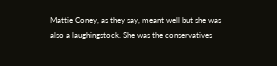Mattie Coney, as they say, meant well but she was also a laughingstock. She was the conservatives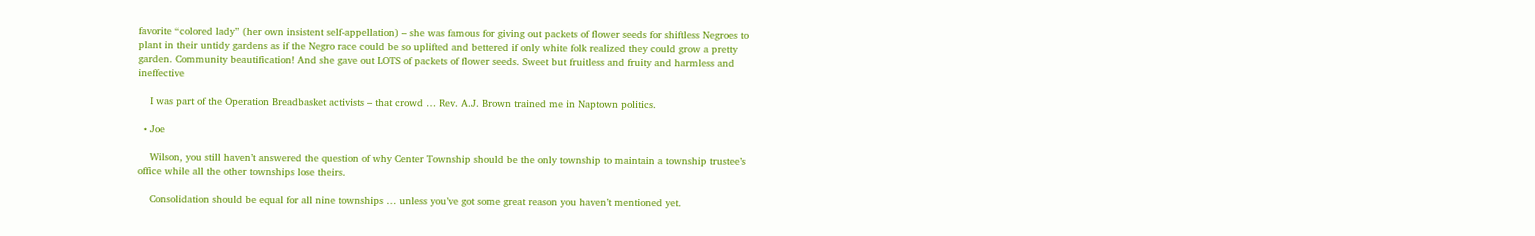favorite “colored lady” (her own insistent self-appellation) – she was famous for giving out packets of flower seeds for shiftless Negroes to plant in their untidy gardens as if the Negro race could be so uplifted and bettered if only white folk realized they could grow a pretty garden. Community beautification! And she gave out LOTS of packets of flower seeds. Sweet but fruitless and fruity and harmless and ineffective

    I was part of the Operation Breadbasket activists – that crowd … Rev. A.J. Brown trained me in Naptown politics.

  • Joe

    Wilson, you still haven’t answered the question of why Center Township should be the only township to maintain a township trustee’s office while all the other townships lose theirs.

    Consolidation should be equal for all nine townships … unless you’ve got some great reason you haven’t mentioned yet.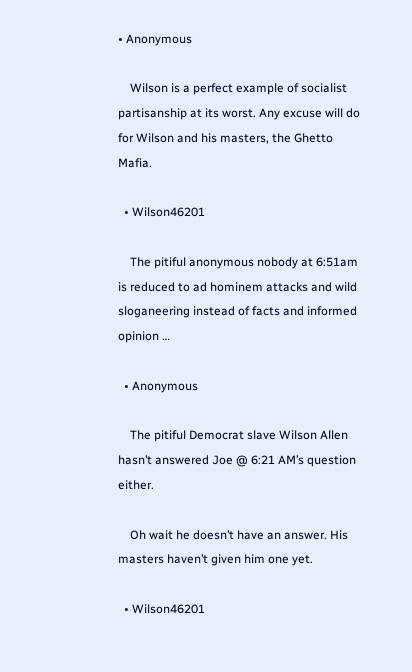• Anonymous

    Wilson is a perfect example of socialist partisanship at its worst. Any excuse will do for Wilson and his masters, the Ghetto Mafia.

  • Wilson46201

    The pitiful anonymous nobody at 6:51am is reduced to ad hominem attacks and wild sloganeering instead of facts and informed opinion …

  • Anonymous

    The pitiful Democrat slave Wilson Allen hasn’t answered Joe @ 6:21 AM’s question either.

    Oh wait he doesn’t have an answer. His masters haven’t given him one yet.

  • Wilson46201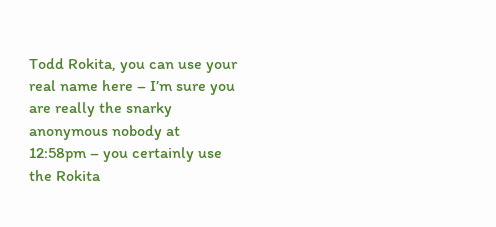Todd Rokita, you can use your real name here – I’m sure you are really the snarky anonymous nobody at 12:58pm – you certainly use the Rokita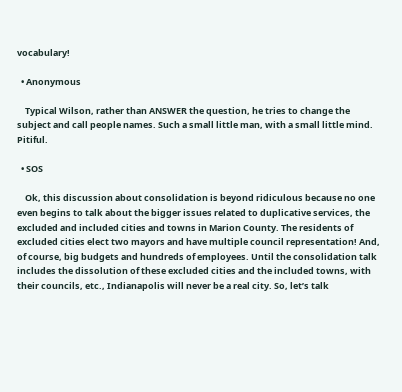vocabulary!

  • Anonymous

    Typical Wilson, rather than ANSWER the question, he tries to change the subject and call people names. Such a small little man, with a small little mind. Pitiful.

  • SOS

    Ok, this discussion about consolidation is beyond ridiculous because no one even begins to talk about the bigger issues related to duplicative services, the excluded and included cities and towns in Marion County. The residents of excluded cities elect two mayors and have multiple council representation! And, of course, big budgets and hundreds of employees. Until the consolidation talk includes the dissolution of these excluded cities and the included towns, with their councils, etc., Indianapolis will never be a real city. So, let’s talk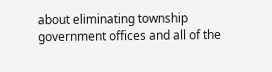about eliminating township government offices and all of the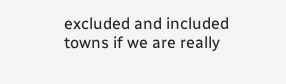excluded and included towns if we are really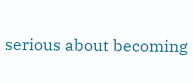serious about becoming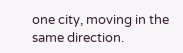one city, moving in the same direction.